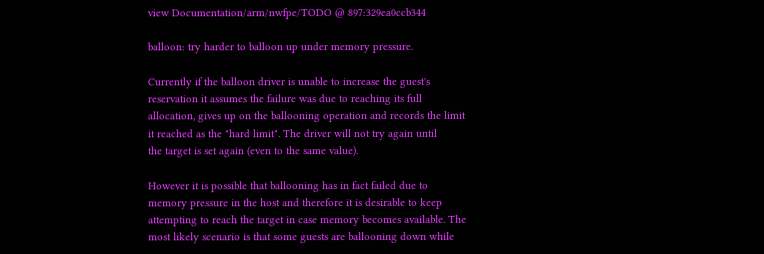view Documentation/arm/nwfpe/TODO @ 897:329ea0ccb344

balloon: try harder to balloon up under memory pressure.

Currently if the balloon driver is unable to increase the guest's
reservation it assumes the failure was due to reaching its full
allocation, gives up on the ballooning operation and records the limit
it reached as the "hard limit". The driver will not try again until
the target is set again (even to the same value).

However it is possible that ballooning has in fact failed due to
memory pressure in the host and therefore it is desirable to keep
attempting to reach the target in case memory becomes available. The
most likely scenario is that some guests are ballooning down while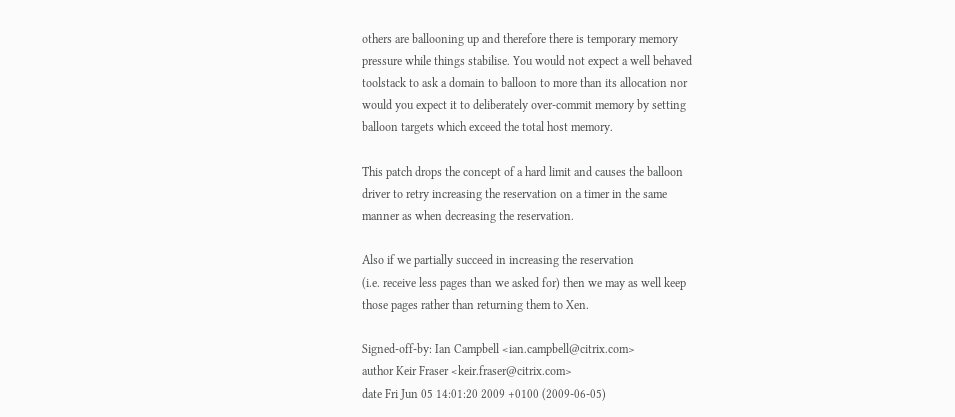others are ballooning up and therefore there is temporary memory
pressure while things stabilise. You would not expect a well behaved
toolstack to ask a domain to balloon to more than its allocation nor
would you expect it to deliberately over-commit memory by setting
balloon targets which exceed the total host memory.

This patch drops the concept of a hard limit and causes the balloon
driver to retry increasing the reservation on a timer in the same
manner as when decreasing the reservation.

Also if we partially succeed in increasing the reservation
(i.e. receive less pages than we asked for) then we may as well keep
those pages rather than returning them to Xen.

Signed-off-by: Ian Campbell <ian.campbell@citrix.com>
author Keir Fraser <keir.fraser@citrix.com>
date Fri Jun 05 14:01:20 2009 +0100 (2009-06-05)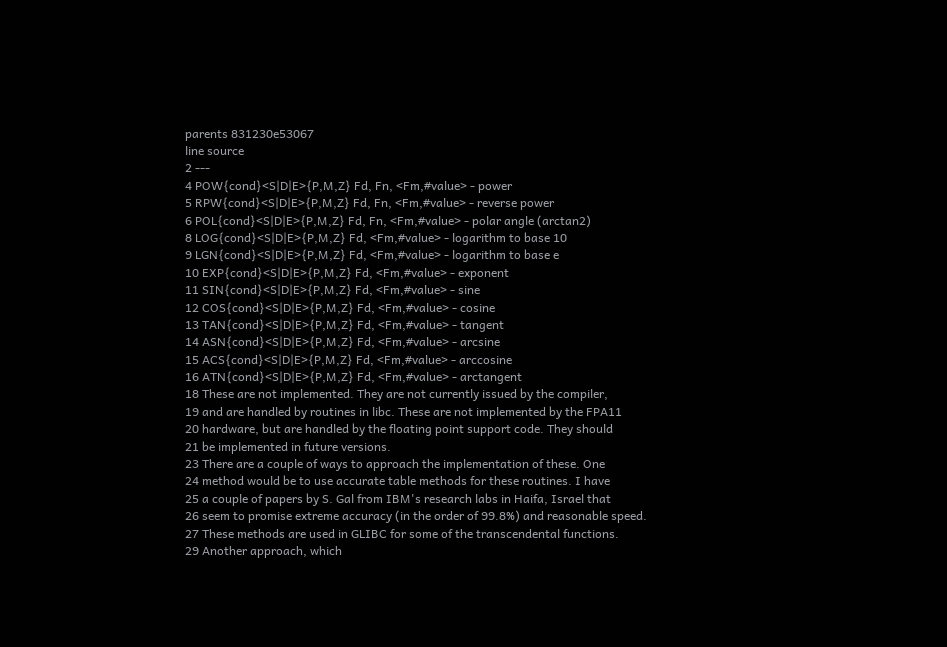parents 831230e53067
line source
2 ---
4 POW{cond}<S|D|E>{P,M,Z} Fd, Fn, <Fm,#value> - power
5 RPW{cond}<S|D|E>{P,M,Z} Fd, Fn, <Fm,#value> - reverse power
6 POL{cond}<S|D|E>{P,M,Z} Fd, Fn, <Fm,#value> - polar angle (arctan2)
8 LOG{cond}<S|D|E>{P,M,Z} Fd, <Fm,#value> - logarithm to base 10
9 LGN{cond}<S|D|E>{P,M,Z} Fd, <Fm,#value> - logarithm to base e
10 EXP{cond}<S|D|E>{P,M,Z} Fd, <Fm,#value> - exponent
11 SIN{cond}<S|D|E>{P,M,Z} Fd, <Fm,#value> - sine
12 COS{cond}<S|D|E>{P,M,Z} Fd, <Fm,#value> - cosine
13 TAN{cond}<S|D|E>{P,M,Z} Fd, <Fm,#value> - tangent
14 ASN{cond}<S|D|E>{P,M,Z} Fd, <Fm,#value> - arcsine
15 ACS{cond}<S|D|E>{P,M,Z} Fd, <Fm,#value> - arccosine
16 ATN{cond}<S|D|E>{P,M,Z} Fd, <Fm,#value> - arctangent
18 These are not implemented. They are not currently issued by the compiler,
19 and are handled by routines in libc. These are not implemented by the FPA11
20 hardware, but are handled by the floating point support code. They should
21 be implemented in future versions.
23 There are a couple of ways to approach the implementation of these. One
24 method would be to use accurate table methods for these routines. I have
25 a couple of papers by S. Gal from IBM's research labs in Haifa, Israel that
26 seem to promise extreme accuracy (in the order of 99.8%) and reasonable speed.
27 These methods are used in GLIBC for some of the transcendental functions.
29 Another approach, which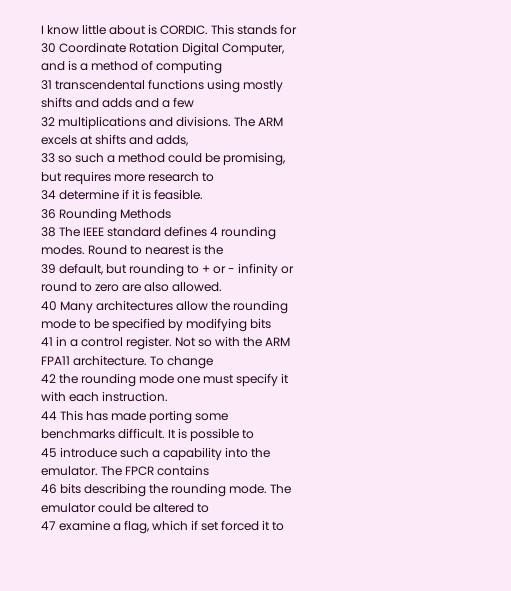I know little about is CORDIC. This stands for
30 Coordinate Rotation Digital Computer, and is a method of computing
31 transcendental functions using mostly shifts and adds and a few
32 multiplications and divisions. The ARM excels at shifts and adds,
33 so such a method could be promising, but requires more research to
34 determine if it is feasible.
36 Rounding Methods
38 The IEEE standard defines 4 rounding modes. Round to nearest is the
39 default, but rounding to + or - infinity or round to zero are also allowed.
40 Many architectures allow the rounding mode to be specified by modifying bits
41 in a control register. Not so with the ARM FPA11 architecture. To change
42 the rounding mode one must specify it with each instruction.
44 This has made porting some benchmarks difficult. It is possible to
45 introduce such a capability into the emulator. The FPCR contains
46 bits describing the rounding mode. The emulator could be altered to
47 examine a flag, which if set forced it to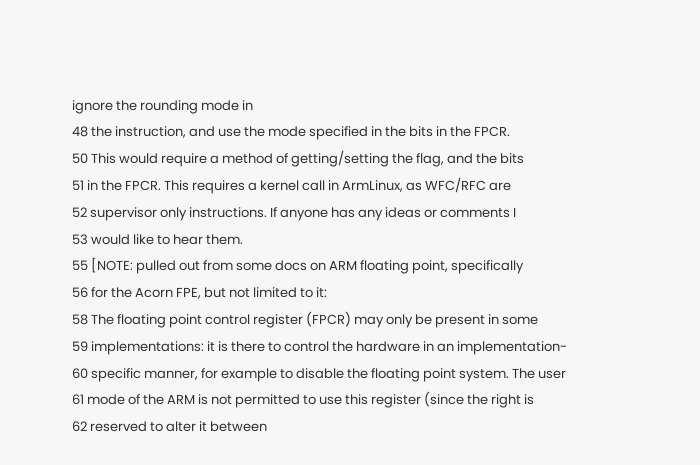ignore the rounding mode in
48 the instruction, and use the mode specified in the bits in the FPCR.
50 This would require a method of getting/setting the flag, and the bits
51 in the FPCR. This requires a kernel call in ArmLinux, as WFC/RFC are
52 supervisor only instructions. If anyone has any ideas or comments I
53 would like to hear them.
55 [NOTE: pulled out from some docs on ARM floating point, specifically
56 for the Acorn FPE, but not limited to it:
58 The floating point control register (FPCR) may only be present in some
59 implementations: it is there to control the hardware in an implementation-
60 specific manner, for example to disable the floating point system. The user
61 mode of the ARM is not permitted to use this register (since the right is
62 reserved to alter it between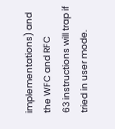implementations) and the WFC and RFC
63 instructions will trap if tried in user mode.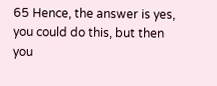65 Hence, the answer is yes, you could do this, but then you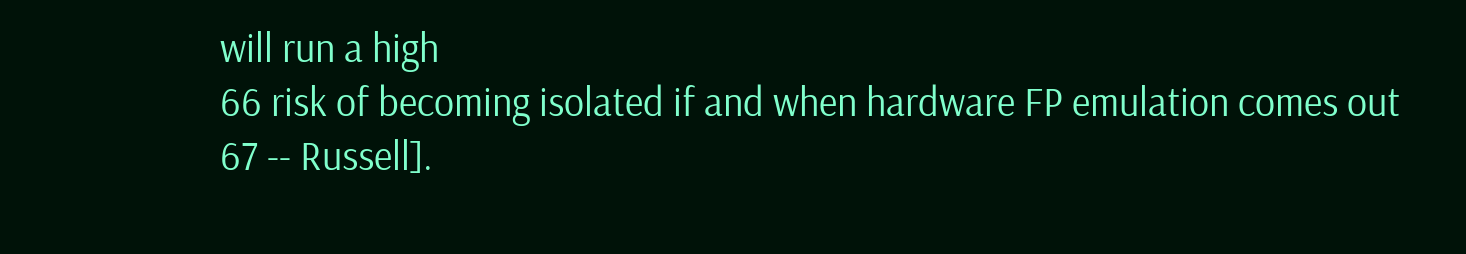will run a high
66 risk of becoming isolated if and when hardware FP emulation comes out
67 -- Russell].